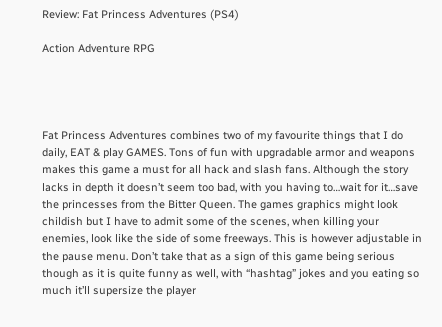Review: Fat Princess Adventures (PS4)

Action Adventure RPG




Fat Princess Adventures combines two of my favourite things that I do daily, EAT & play GAMES. Tons of fun with upgradable armor and weapons makes this game a must for all hack and slash fans. Although the story lacks in depth it doesn’t seem too bad, with you having to…wait for it…save the princesses from the Bitter Queen. The games graphics might look childish but I have to admit some of the scenes, when killing your enemies, look like the side of some freeways. This is however adjustable in the pause menu. Don’t take that as a sign of this game being serious though as it is quite funny as well, with “hashtag” jokes and you eating so much it’ll supersize the player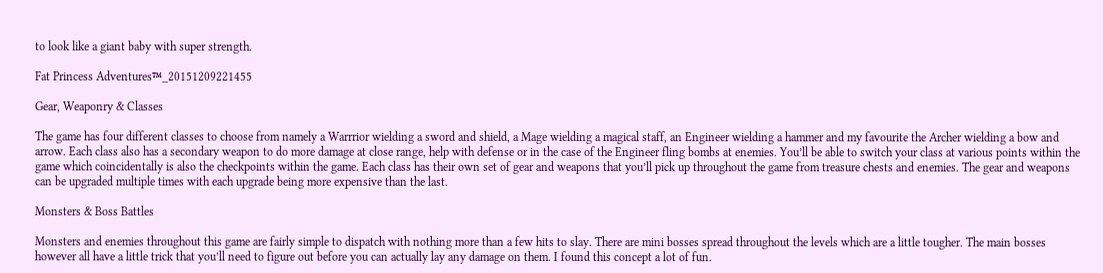to look like a giant baby with super strength.

Fat Princess Adventures™_20151209221455

Gear, Weaponry & Classes

The game has four different classes to choose from namely a Warrrior wielding a sword and shield, a Mage wielding a magical staff, an Engineer wielding a hammer and my favourite the Archer wielding a bow and arrow. Each class also has a secondary weapon to do more damage at close range, help with defense or in the case of the Engineer fling bombs at enemies. You’ll be able to switch your class at various points within the game which coincidentally is also the checkpoints within the game. Each class has their own set of gear and weapons that you’ll pick up throughout the game from treasure chests and enemies. The gear and weapons can be upgraded multiple times with each upgrade being more expensive than the last.

Monsters & Boss Battles

Monsters and enemies throughout this game are fairly simple to dispatch with nothing more than a few hits to slay. There are mini bosses spread throughout the levels which are a little tougher. The main bosses however all have a little trick that you’ll need to figure out before you can actually lay any damage on them. I found this concept a lot of fun.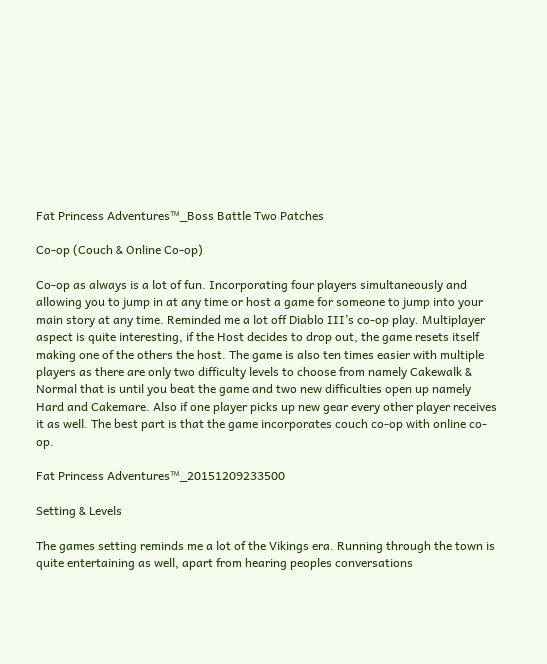Fat Princess Adventures™_Boss Battle Two Patches

Co-op (Couch & Online Co-op)

Co-op as always is a lot of fun. Incorporating four players simultaneously and allowing you to jump in at any time or host a game for someone to jump into your main story at any time. Reminded me a lot off Diablo III’s co-op play. Multiplayer aspect is quite interesting, if the Host decides to drop out, the game resets itself making one of the others the host. The game is also ten times easier with multiple players as there are only two difficulty levels to choose from namely Cakewalk & Normal that is until you beat the game and two new difficulties open up namely Hard and Cakemare. Also if one player picks up new gear every other player receives it as well. The best part is that the game incorporates couch co-op with online co-op.

Fat Princess Adventures™_20151209233500

Setting & Levels

The games setting reminds me a lot of the Vikings era. Running through the town is quite entertaining as well, apart from hearing peoples conversations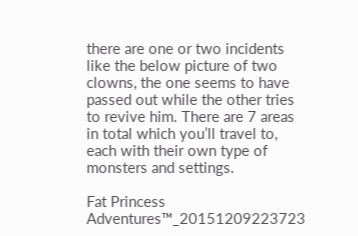there are one or two incidents like the below picture of two clowns, the one seems to have passed out while the other tries to revive him. There are 7 areas in total which you’ll travel to, each with their own type of monsters and settings.

Fat Princess Adventures™_20151209223723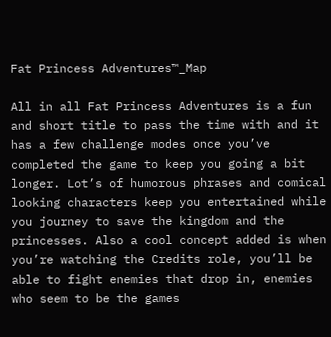Fat Princess Adventures™_Map

All in all Fat Princess Adventures is a fun and short title to pass the time with and it has a few challenge modes once you’ve completed the game to keep you going a bit longer. Lot’s of humorous phrases and comical looking characters keep you entertained while you journey to save the kingdom and the princesses. Also a cool concept added is when you’re watching the Credits role, you’ll be able to fight enemies that drop in, enemies who seem to be the games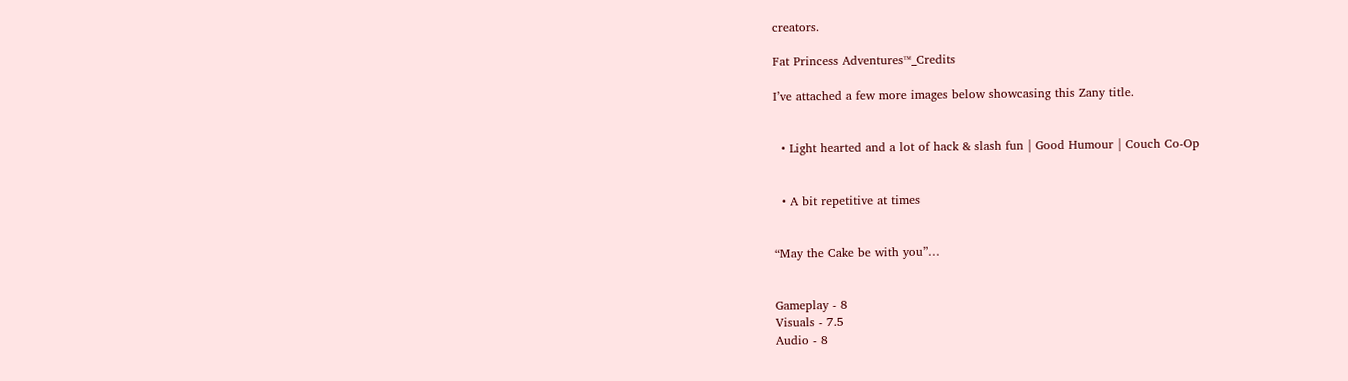creators.

Fat Princess Adventures™_Credits

I’ve attached a few more images below showcasing this Zany title.


  • Light hearted and a lot of hack & slash fun | Good Humour | Couch Co-Op


  • A bit repetitive at times


“May the Cake be with you”…


Gameplay - 8
Visuals - 7.5
Audio - 8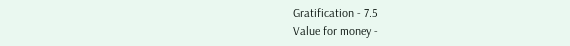Gratification - 7.5
Value for money -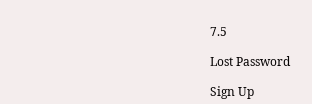7.5

Lost Password

Sign Up